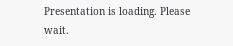Presentation is loading. Please wait.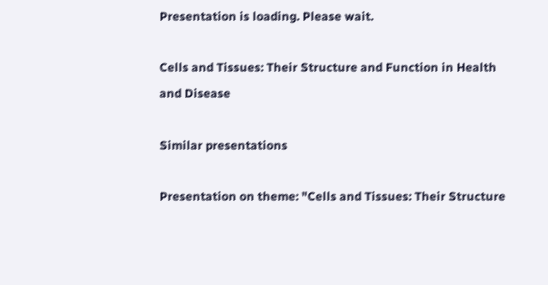Presentation is loading. Please wait.

Cells and Tissues: Their Structure and Function in Health and Disease

Similar presentations

Presentation on theme: "Cells and Tissues: Their Structure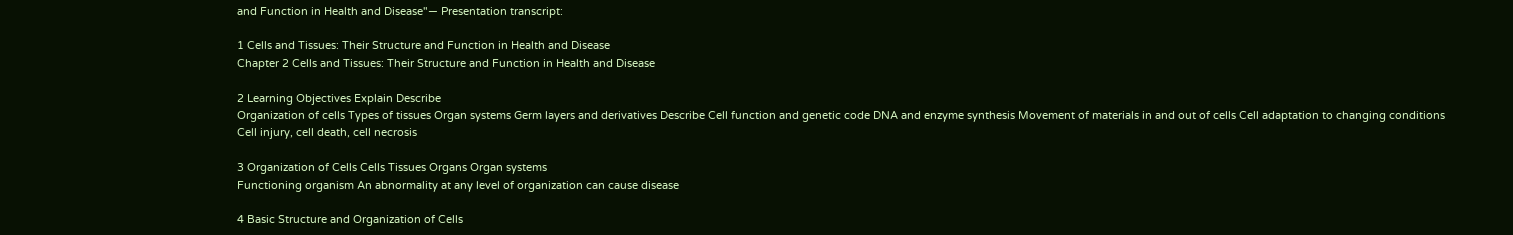and Function in Health and Disease"— Presentation transcript:

1 Cells and Tissues: Their Structure and Function in Health and Disease
Chapter 2 Cells and Tissues: Their Structure and Function in Health and Disease

2 Learning Objectives Explain Describe
Organization of cells Types of tissues Organ systems Germ layers and derivatives Describe Cell function and genetic code DNA and enzyme synthesis Movement of materials in and out of cells Cell adaptation to changing conditions Cell injury, cell death, cell necrosis

3 Organization of Cells Cells Tissues Organs Organ systems
Functioning organism An abnormality at any level of organization can cause disease

4 Basic Structure and Organization of Cells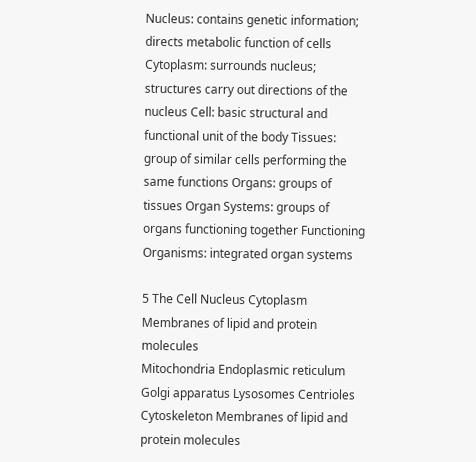Nucleus: contains genetic information; directs metabolic function of cells Cytoplasm: surrounds nucleus; structures carry out directions of the nucleus Cell: basic structural and functional unit of the body Tissues: group of similar cells performing the same functions Organs: groups of tissues Organ Systems: groups of organs functioning together Functioning Organisms: integrated organ systems

5 The Cell Nucleus Cytoplasm Membranes of lipid and protein molecules
Mitochondria Endoplasmic reticulum Golgi apparatus Lysosomes Centrioles Cytoskeleton Membranes of lipid and protein molecules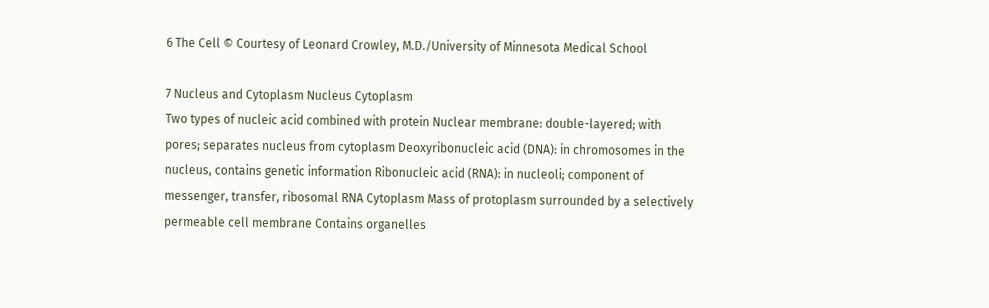6 The Cell © Courtesy of Leonard Crowley, M.D./University of Minnesota Medical School

7 Nucleus and Cytoplasm Nucleus Cytoplasm
Two types of nucleic acid combined with protein Nuclear membrane: double-layered; with pores; separates nucleus from cytoplasm Deoxyribonucleic acid (DNA): in chromosomes in the nucleus, contains genetic information Ribonucleic acid (RNA): in nucleoli; component of messenger, transfer, ribosomal RNA Cytoplasm Mass of protoplasm surrounded by a selectively permeable cell membrane Contains organelles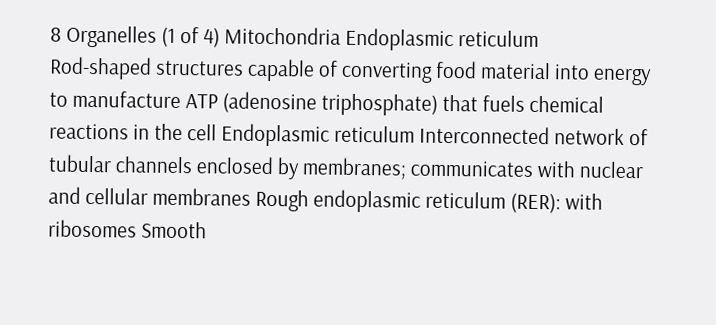8 Organelles (1 of 4) Mitochondria Endoplasmic reticulum
Rod-shaped structures capable of converting food material into energy to manufacture ATP (adenosine triphosphate) that fuels chemical reactions in the cell Endoplasmic reticulum Interconnected network of tubular channels enclosed by membranes; communicates with nuclear and cellular membranes Rough endoplasmic reticulum (RER): with ribosomes Smooth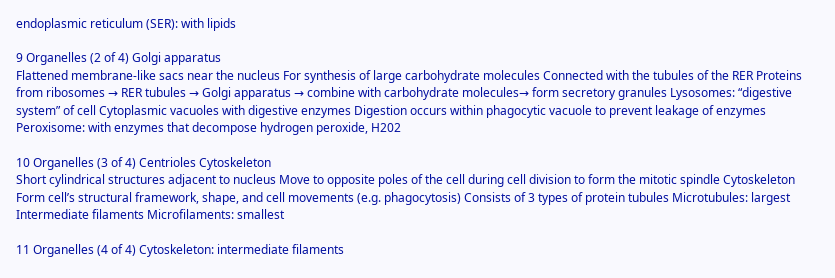endoplasmic reticulum (SER): with lipids

9 Organelles (2 of 4) Golgi apparatus
Flattened membrane-like sacs near the nucleus For synthesis of large carbohydrate molecules Connected with the tubules of the RER Proteins from ribosomes → RER tubules → Golgi apparatus → combine with carbohydrate molecules→ form secretory granules Lysosomes: “digestive system” of cell Cytoplasmic vacuoles with digestive enzymes Digestion occurs within phagocytic vacuole to prevent leakage of enzymes Peroxisome: with enzymes that decompose hydrogen peroxide, H202

10 Organelles (3 of 4) Centrioles Cytoskeleton
Short cylindrical structures adjacent to nucleus Move to opposite poles of the cell during cell division to form the mitotic spindle Cytoskeleton Form cell’s structural framework, shape, and cell movements (e.g. phagocytosis) Consists of 3 types of protein tubules Microtubules: largest Intermediate filaments Microfilaments: smallest

11 Organelles (4 of 4) Cytoskeleton: intermediate filaments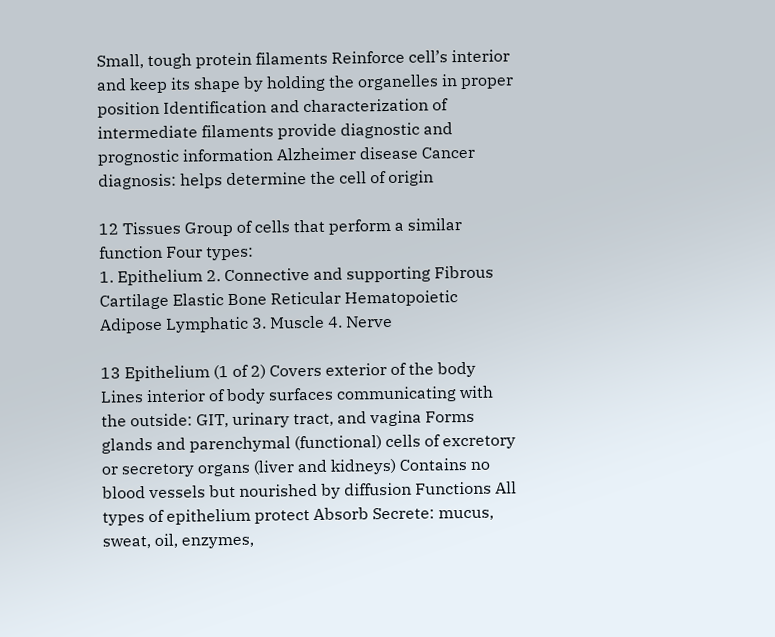Small, tough protein filaments Reinforce cell’s interior and keep its shape by holding the organelles in proper position Identification and characterization of intermediate filaments provide diagnostic and prognostic information Alzheimer disease Cancer diagnosis: helps determine the cell of origin

12 Tissues Group of cells that perform a similar function Four types:
1. Epithelium 2. Connective and supporting Fibrous Cartilage Elastic Bone Reticular Hematopoietic Adipose Lymphatic 3. Muscle 4. Nerve

13 Epithelium (1 of 2) Covers exterior of the body
Lines interior of body surfaces communicating with the outside: GIT, urinary tract, and vagina Forms glands and parenchymal (functional) cells of excretory or secretory organs (liver and kidneys) Contains no blood vessels but nourished by diffusion Functions All types of epithelium protect Absorb Secrete: mucus, sweat, oil, enzymes,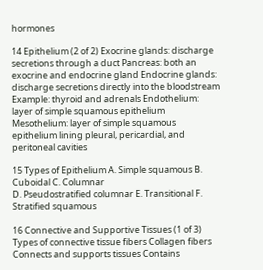hormones

14 Epithelium (2 of 2) Exocrine glands: discharge secretions through a duct Pancreas: both an exocrine and endocrine gland Endocrine glands: discharge secretions directly into the bloodstream Example: thyroid and adrenals Endothelium: layer of simple squamous epithelium Mesothelium: layer of simple squamous epithelium lining pleural, pericardial, and peritoneal cavities

15 Types of Epithelium A. Simple squamous B. Cuboidal C. Columnar
D. Pseudostratified columnar E. Transitional F. Stratified squamous

16 Connective and Supportive Tissues (1 of 3)
Types of connective tissue fibers Collagen fibers Connects and supports tissues Contains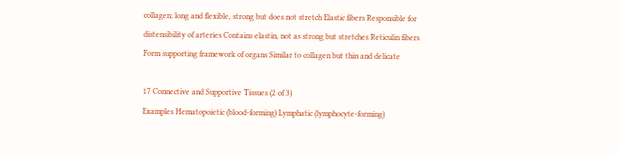collagen; long and flexible, strong but does not stretch Elastic fibers Responsible for distensibility of arteries Contains elastin, not as strong but stretches Reticulin fibers Form supporting framework of organs Similar to collagen but thin and delicate

17 Connective and Supportive Tissues (2 of 3)
Examples Hematopoietic (blood-forming) Lymphatic (lymphocyte-forming)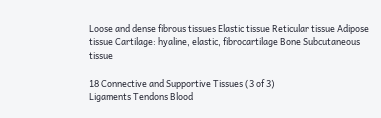Loose and dense fibrous tissues Elastic tissue Reticular tissue Adipose tissue Cartilage: hyaline, elastic, fibrocartilage Bone Subcutaneous tissue

18 Connective and Supportive Tissues (3 of 3)
Ligaments Tendons Blood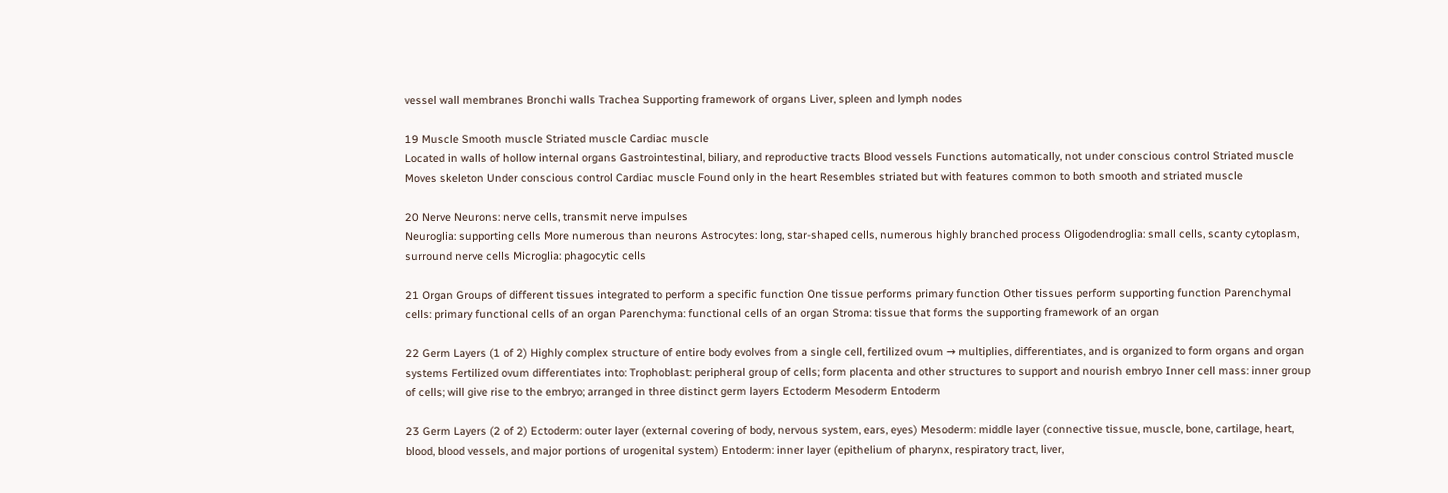vessel wall membranes Bronchi walls Trachea Supporting framework of organs Liver, spleen and lymph nodes

19 Muscle Smooth muscle Striated muscle Cardiac muscle
Located in walls of hollow internal organs Gastrointestinal, biliary, and reproductive tracts Blood vessels Functions automatically, not under conscious control Striated muscle Moves skeleton Under conscious control Cardiac muscle Found only in the heart Resembles striated but with features common to both smooth and striated muscle

20 Nerve Neurons: nerve cells, transmit nerve impulses
Neuroglia: supporting cells More numerous than neurons Astrocytes: long, star-shaped cells, numerous highly branched process Oligodendroglia: small cells, scanty cytoplasm, surround nerve cells Microglia: phagocytic cells

21 Organ Groups of different tissues integrated to perform a specific function One tissue performs primary function Other tissues perform supporting function Parenchymal cells: primary functional cells of an organ Parenchyma: functional cells of an organ Stroma: tissue that forms the supporting framework of an organ

22 Germ Layers (1 of 2) Highly complex structure of entire body evolves from a single cell, fertilized ovum → multiplies, differentiates, and is organized to form organs and organ systems Fertilized ovum differentiates into: Trophoblast: peripheral group of cells; form placenta and other structures to support and nourish embryo Inner cell mass: inner group of cells; will give rise to the embryo; arranged in three distinct germ layers Ectoderm Mesoderm Entoderm

23 Germ Layers (2 of 2) Ectoderm: outer layer (external covering of body, nervous system, ears, eyes) Mesoderm: middle layer (connective tissue, muscle, bone, cartilage, heart, blood, blood vessels, and major portions of urogenital system) Entoderm: inner layer (epithelium of pharynx, respiratory tract, liver,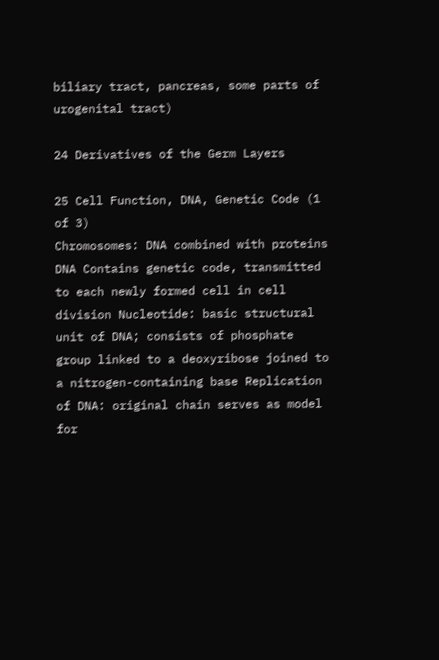biliary tract, pancreas, some parts of urogenital tract)

24 Derivatives of the Germ Layers

25 Cell Function, DNA, Genetic Code (1 of 3)
Chromosomes: DNA combined with proteins DNA Contains genetic code, transmitted to each newly formed cell in cell division Nucleotide: basic structural unit of DNA; consists of phosphate group linked to a deoxyribose joined to a nitrogen-containing base Replication of DNA: original chain serves as model for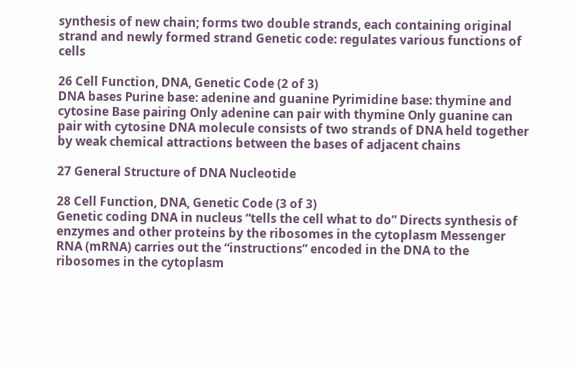synthesis of new chain; forms two double strands, each containing original strand and newly formed strand Genetic code: regulates various functions of cells

26 Cell Function, DNA, Genetic Code (2 of 3)
DNA bases Purine base: adenine and guanine Pyrimidine base: thymine and cytosine Base pairing Only adenine can pair with thymine Only guanine can pair with cytosine DNA molecule consists of two strands of DNA held together by weak chemical attractions between the bases of adjacent chains

27 General Structure of DNA Nucleotide

28 Cell Function, DNA, Genetic Code (3 of 3)
Genetic coding DNA in nucleus “tells the cell what to do” Directs synthesis of enzymes and other proteins by the ribosomes in the cytoplasm Messenger RNA (mRNA) carries out the “instructions” encoded in the DNA to the ribosomes in the cytoplasm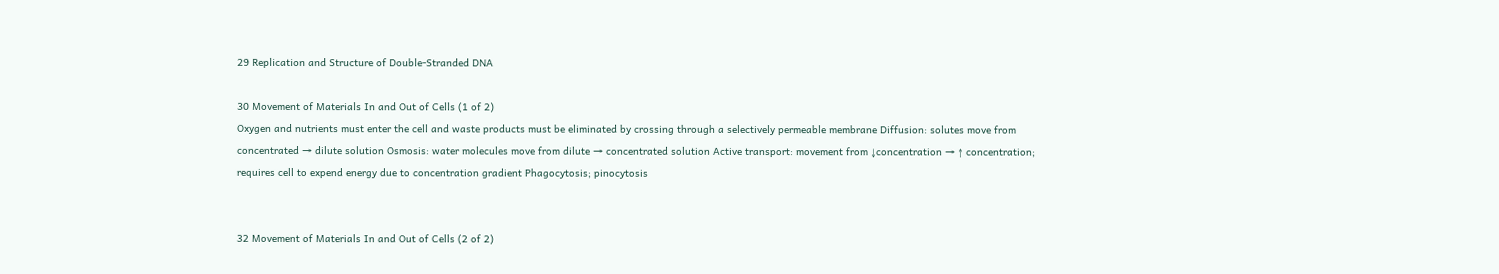29 Replication and Structure of Double-Stranded DNA

30 Movement of Materials In and Out of Cells (1 of 2)
Oxygen and nutrients must enter the cell and waste products must be eliminated by crossing through a selectively permeable membrane Diffusion: solutes move from concentrated → dilute solution Osmosis: water molecules move from dilute → concentrated solution Active transport: movement from ↓concentration → ↑ concentration; requires cell to expend energy due to concentration gradient Phagocytosis; pinocytosis


32 Movement of Materials In and Out of Cells (2 of 2)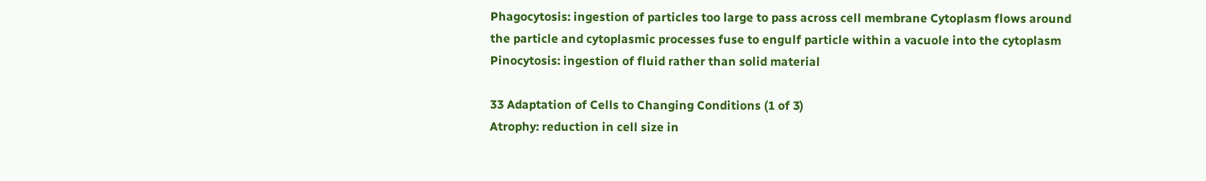Phagocytosis: ingestion of particles too large to pass across cell membrane Cytoplasm flows around the particle and cytoplasmic processes fuse to engulf particle within a vacuole into the cytoplasm Pinocytosis: ingestion of fluid rather than solid material

33 Adaptation of Cells to Changing Conditions (1 of 3)
Atrophy: reduction in cell size in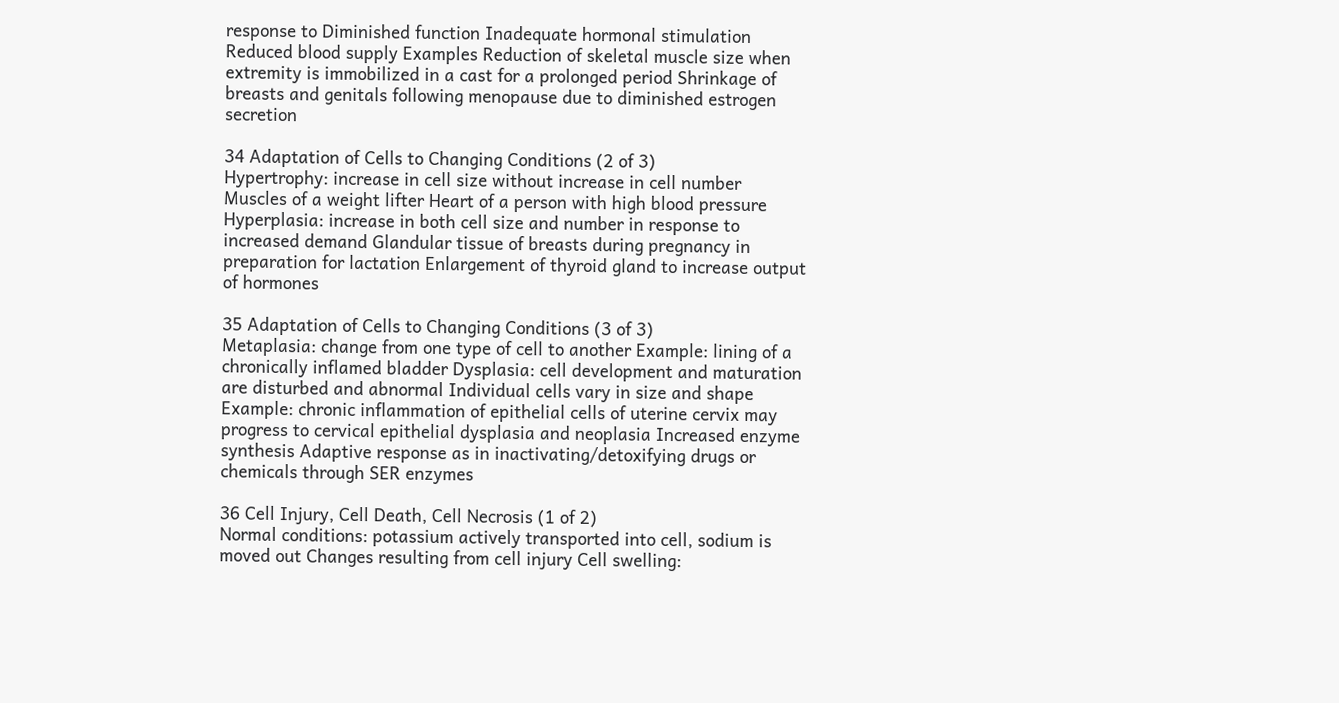response to Diminished function Inadequate hormonal stimulation Reduced blood supply Examples Reduction of skeletal muscle size when extremity is immobilized in a cast for a prolonged period Shrinkage of breasts and genitals following menopause due to diminished estrogen secretion

34 Adaptation of Cells to Changing Conditions (2 of 3)
Hypertrophy: increase in cell size without increase in cell number Muscles of a weight lifter Heart of a person with high blood pressure Hyperplasia: increase in both cell size and number in response to increased demand Glandular tissue of breasts during pregnancy in preparation for lactation Enlargement of thyroid gland to increase output of hormones

35 Adaptation of Cells to Changing Conditions (3 of 3)
Metaplasia: change from one type of cell to another Example: lining of a chronically inflamed bladder Dysplasia: cell development and maturation are disturbed and abnormal Individual cells vary in size and shape Example: chronic inflammation of epithelial cells of uterine cervix may progress to cervical epithelial dysplasia and neoplasia Increased enzyme synthesis Adaptive response as in inactivating/detoxifying drugs or chemicals through SER enzymes

36 Cell Injury, Cell Death, Cell Necrosis (1 of 2)
Normal conditions: potassium actively transported into cell, sodium is moved out Changes resulting from cell injury Cell swelling: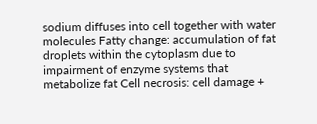sodium diffuses into cell together with water molecules Fatty change: accumulation of fat droplets within the cytoplasm due to impairment of enzyme systems that metabolize fat Cell necrosis: cell damage +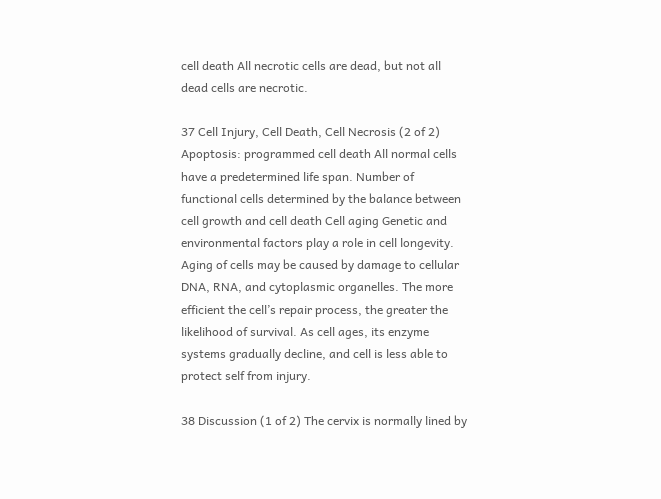cell death All necrotic cells are dead, but not all dead cells are necrotic.

37 Cell Injury, Cell Death, Cell Necrosis (2 of 2)
Apoptosis: programmed cell death All normal cells have a predetermined life span. Number of functional cells determined by the balance between cell growth and cell death Cell aging Genetic and environmental factors play a role in cell longevity. Aging of cells may be caused by damage to cellular DNA, RNA, and cytoplasmic organelles. The more efficient the cell’s repair process, the greater the likelihood of survival. As cell ages, its enzyme systems gradually decline, and cell is less able to protect self from injury.

38 Discussion (1 of 2) The cervix is normally lined by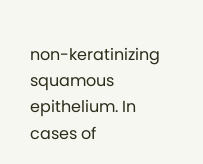non-keratinizing squamous epithelium. In cases of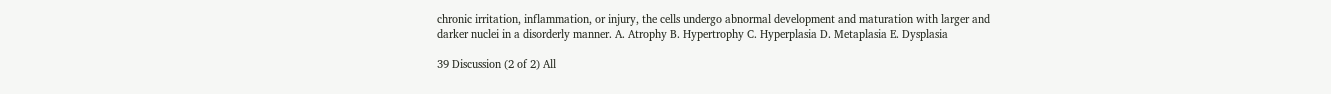chronic irritation, inflammation, or injury, the cells undergo abnormal development and maturation with larger and darker nuclei in a disorderly manner. A. Atrophy B. Hypertrophy C. Hyperplasia D. Metaplasia E. Dysplasia

39 Discussion (2 of 2) All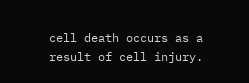cell death occurs as a result of cell injury.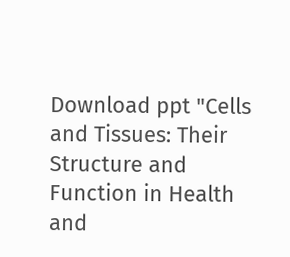Download ppt "Cells and Tissues: Their Structure and Function in Health and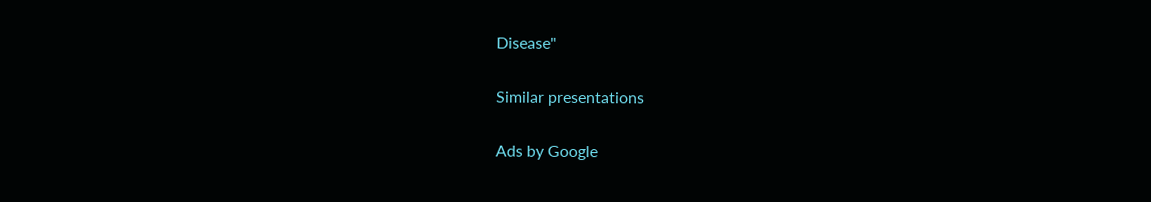Disease"

Similar presentations

Ads by Google